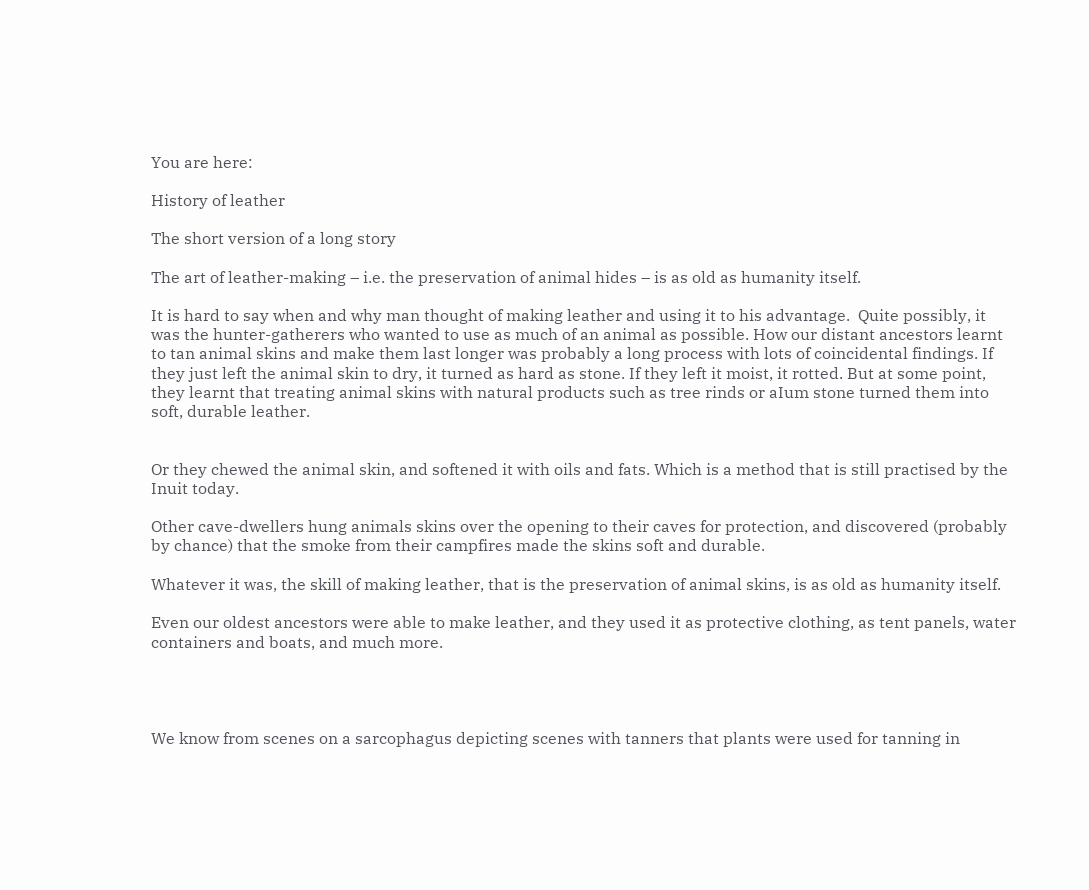You are here:

History of leather

The short version of a long story

The art of leather-making – i.e. the preservation of animal hides – is as old as humanity itself.

It is hard to say when and why man thought of making leather and using it to his advantage.  Quite possibly, it was the hunter-gatherers who wanted to use as much of an animal as possible. How our distant ancestors learnt to tan animal skins and make them last longer was probably a long process with lots of coincidental findings. If they just left the animal skin to dry, it turned as hard as stone. If they left it moist, it rotted. But at some point, they learnt that treating animal skins with natural products such as tree rinds or aIum stone turned them into soft, durable leather.


Or they chewed the animal skin, and softened it with oils and fats. Which is a method that is still practised by the Inuit today.

Other cave-dwellers hung animals skins over the opening to their caves for protection, and discovered (probably by chance) that the smoke from their campfires made the skins soft and durable.

Whatever it was, the skill of making leather, that is the preservation of animal skins, is as old as humanity itself.

Even our oldest ancestors were able to make leather, and they used it as protective clothing, as tent panels, water containers and boats, and much more.




We know from scenes on a sarcophagus depicting scenes with tanners that plants were used for tanning in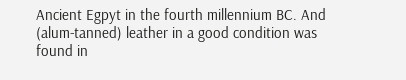Ancient Egpyt in the fourth millennium BC. And (alum-tanned) leather in a good condition was found in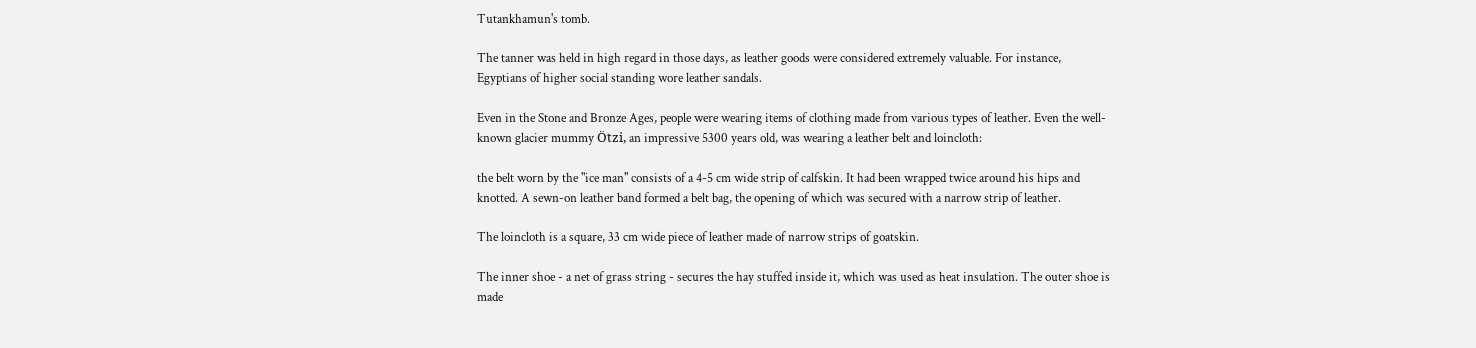Tutankhamun's tomb.

The tanner was held in high regard in those days, as leather goods were considered extremely valuable. For instance, Egyptians of higher social standing wore leather sandals.

Even in the Stone and Bronze Ages, people were wearing items of clothing made from various types of leather. Even the well-known glacier mummy Ötzi, an impressive 5300 years old, was wearing a leather belt and loincloth:

the belt worn by the "ice man" consists of a 4-5 cm wide strip of calfskin. It had been wrapped twice around his hips and knotted. A sewn-on leather band formed a belt bag, the opening of which was secured with a narrow strip of leather.

The loincloth is a square, 33 cm wide piece of leather made of narrow strips of goatskin.

The inner shoe - a net of grass string - secures the hay stuffed inside it, which was used as heat insulation. The outer shoe is made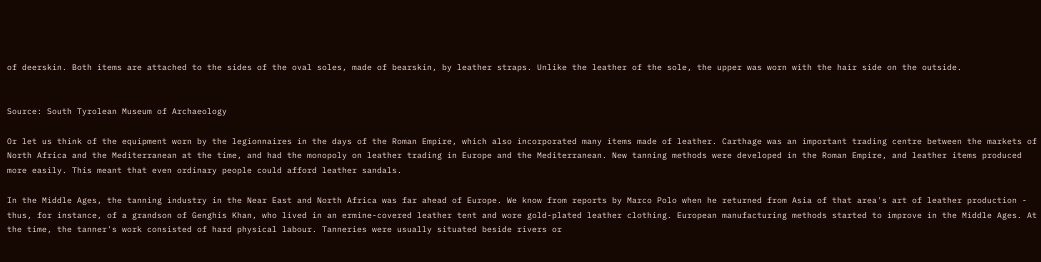of deerskin. Both items are attached to the sides of the oval soles, made of bearskin, by leather straps. Unlike the leather of the sole, the upper was worn with the hair side on the outside.

                                                                                                                                                                                                                         Source: South Tyrolean Museum of Archaeology

Or let us think of the equipment worn by the legionnaires in the days of the Roman Empire, which also incorporated many items made of leather. Carthage was an important trading centre between the markets of North Africa and the Mediterranean at the time, and had the monopoly on leather trading in Europe and the Mediterranean. New tanning methods were developed in the Roman Empire, and leather items produced more easily. This meant that even ordinary people could afford leather sandals.

In the Middle Ages, the tanning industry in the Near East and North Africa was far ahead of Europe. We know from reports by Marco Polo when he returned from Asia of that area's art of leather production - thus, for instance, of a grandson of Genghis Khan, who lived in an ermine-covered leather tent and wore gold-plated leather clothing. European manufacturing methods started to improve in the Middle Ages. At the time, the tanner's work consisted of hard physical labour. Tanneries were usually situated beside rivers or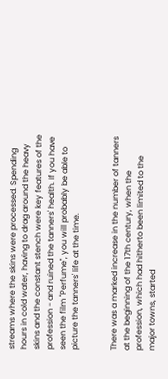streams where the skins were processed. Spending hours in cold water, having to drag around the heavy skins and the constant stench were key features of the profession - and ruined the tanners' health. If you have seen the film "Perfume", you will probably be able to picture the tanners' life at the time.


There was a marked increase in the number of tanners at the beginning of the 17th century, when the profession, which had hitherto been limited to the major towns, started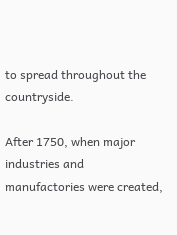to spread throughout the countryside.

After 1750, when major industries and manufactories were created,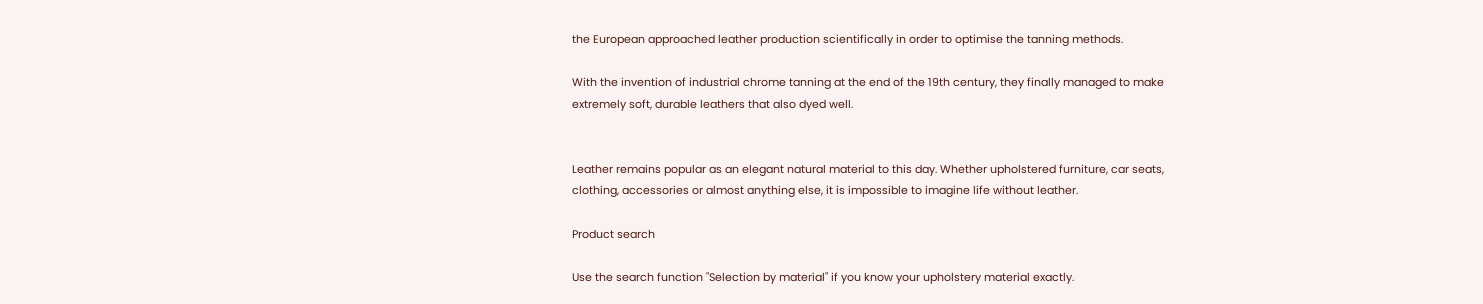the European approached leather production scientifically in order to optimise the tanning methods.

With the invention of industrial chrome tanning at the end of the 19th century, they finally managed to make extremely soft, durable leathers that also dyed well.


Leather remains popular as an elegant natural material to this day. Whether upholstered furniture, car seats, clothing, accessories or almost anything else, it is impossible to imagine life without leather.

Product search

Use the search function "Selection by material" if you know your upholstery material exactly.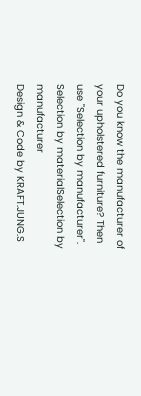Do you know the manufacturer of your upholstered furniture? Then use "Selection by manufacturer".
Selection by materialSelection by manufacturer
Design & Code by KRAFT.JUNG.S